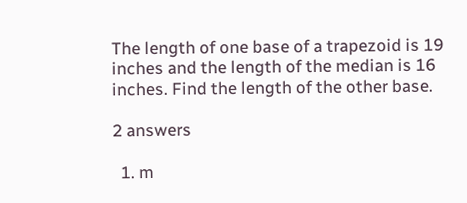The length of one base of a trapezoid is 19 inches and the length of the median is 16 inches. Find the length of the other base.

2 answers

  1. m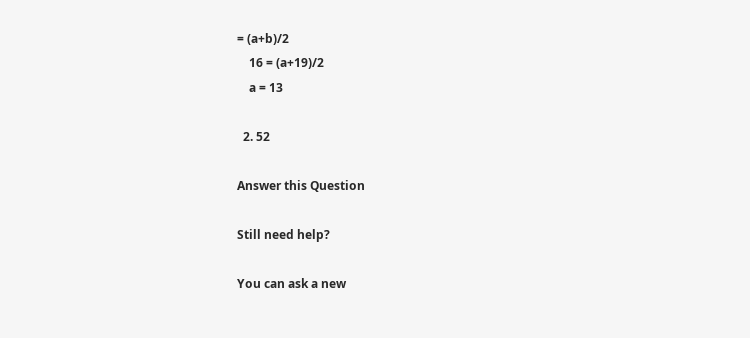= (a+b)/2
    16 = (a+19)/2
    a = 13

  2. 52

Answer this Question

Still need help?

You can ask a new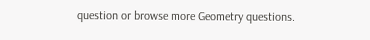question or browse more Geometry questions.